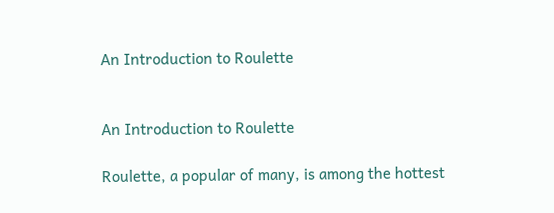An Introduction to Roulette


An Introduction to Roulette

Roulette, a popular of many, is among the hottest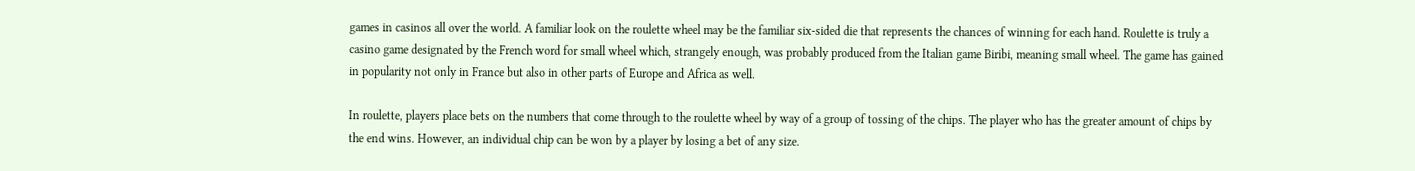games in casinos all over the world. A familiar look on the roulette wheel may be the familiar six-sided die that represents the chances of winning for each hand. Roulette is truly a casino game designated by the French word for small wheel which, strangely enough, was probably produced from the Italian game Biribi, meaning small wheel. The game has gained in popularity not only in France but also in other parts of Europe and Africa as well.

In roulette, players place bets on the numbers that come through to the roulette wheel by way of a group of tossing of the chips. The player who has the greater amount of chips by the end wins. However, an individual chip can be won by a player by losing a bet of any size.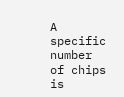A specific number of chips is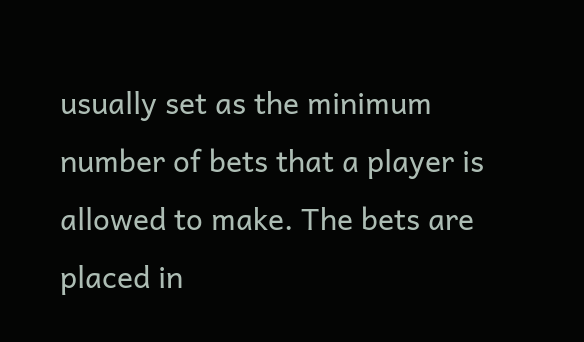usually set as the minimum number of bets that a player is allowed to make. The bets are placed in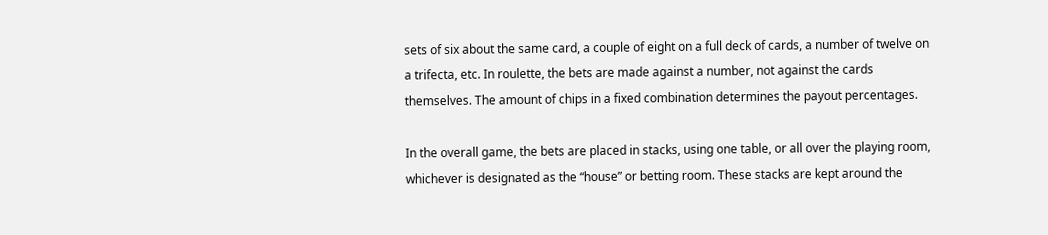sets of six about the same card, a couple of eight on a full deck of cards, a number of twelve on a trifecta, etc. In roulette, the bets are made against a number, not against the cards themselves. The amount of chips in a fixed combination determines the payout percentages.

In the overall game, the bets are placed in stacks, using one table, or all over the playing room, whichever is designated as the “house” or betting room. These stacks are kept around the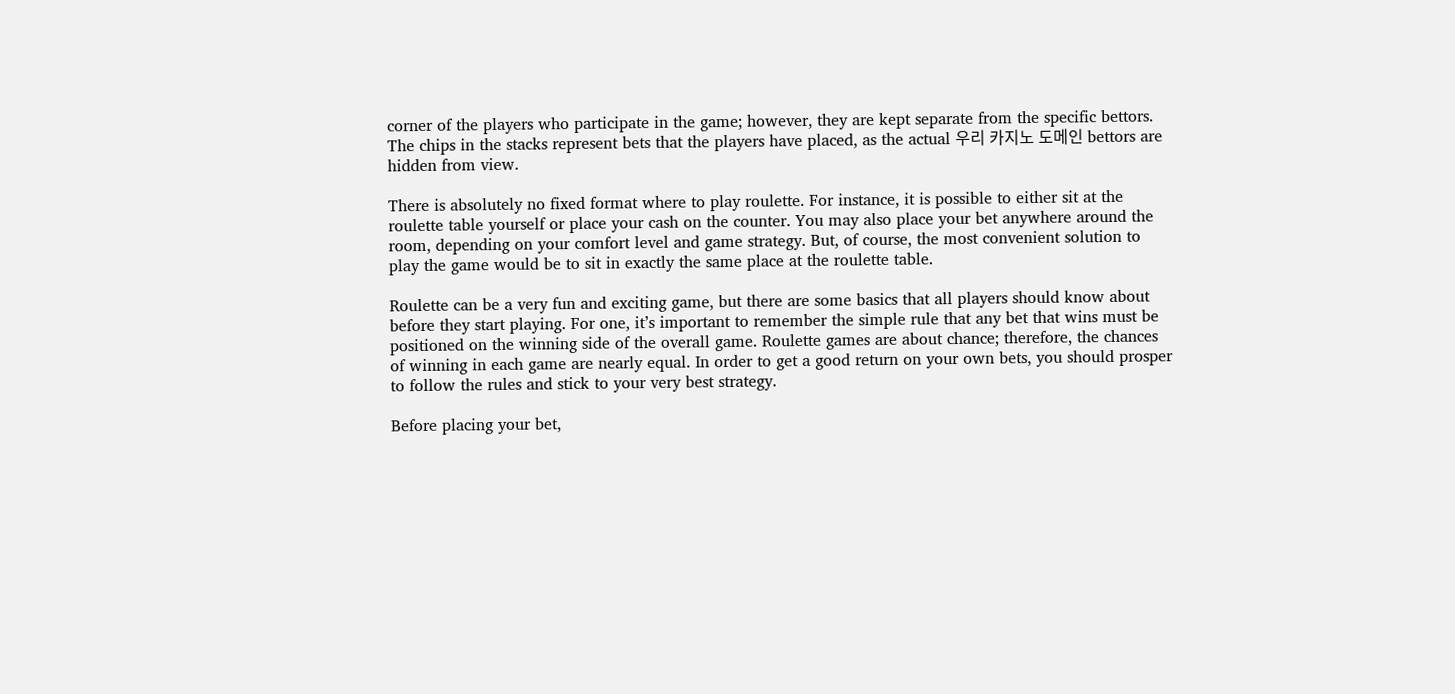corner of the players who participate in the game; however, they are kept separate from the specific bettors. The chips in the stacks represent bets that the players have placed, as the actual 우리 카지노 도메인 bettors are hidden from view.

There is absolutely no fixed format where to play roulette. For instance, it is possible to either sit at the roulette table yourself or place your cash on the counter. You may also place your bet anywhere around the room, depending on your comfort level and game strategy. But, of course, the most convenient solution to play the game would be to sit in exactly the same place at the roulette table.

Roulette can be a very fun and exciting game, but there are some basics that all players should know about before they start playing. For one, it’s important to remember the simple rule that any bet that wins must be positioned on the winning side of the overall game. Roulette games are about chance; therefore, the chances of winning in each game are nearly equal. In order to get a good return on your own bets, you should prosper to follow the rules and stick to your very best strategy.

Before placing your bet,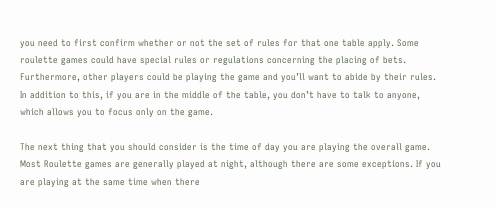you need to first confirm whether or not the set of rules for that one table apply. Some roulette games could have special rules or regulations concerning the placing of bets. Furthermore, other players could be playing the game and you’ll want to abide by their rules. In addition to this, if you are in the middle of the table, you don’t have to talk to anyone, which allows you to focus only on the game.

The next thing that you should consider is the time of day you are playing the overall game. Most Roulette games are generally played at night, although there are some exceptions. If you are playing at the same time when there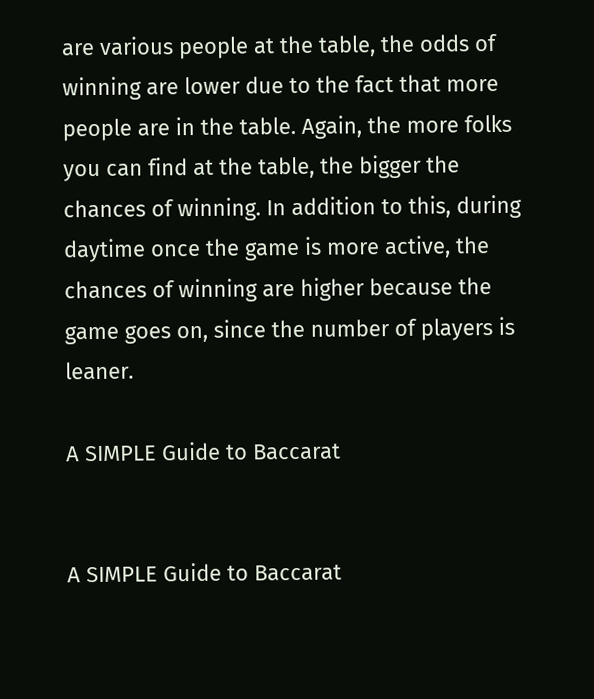are various people at the table, the odds of winning are lower due to the fact that more people are in the table. Again, the more folks you can find at the table, the bigger the chances of winning. In addition to this, during daytime once the game is more active, the chances of winning are higher because the game goes on, since the number of players is leaner.

A SIMPLE Guide to Baccarat


A SIMPLE Guide to Baccarat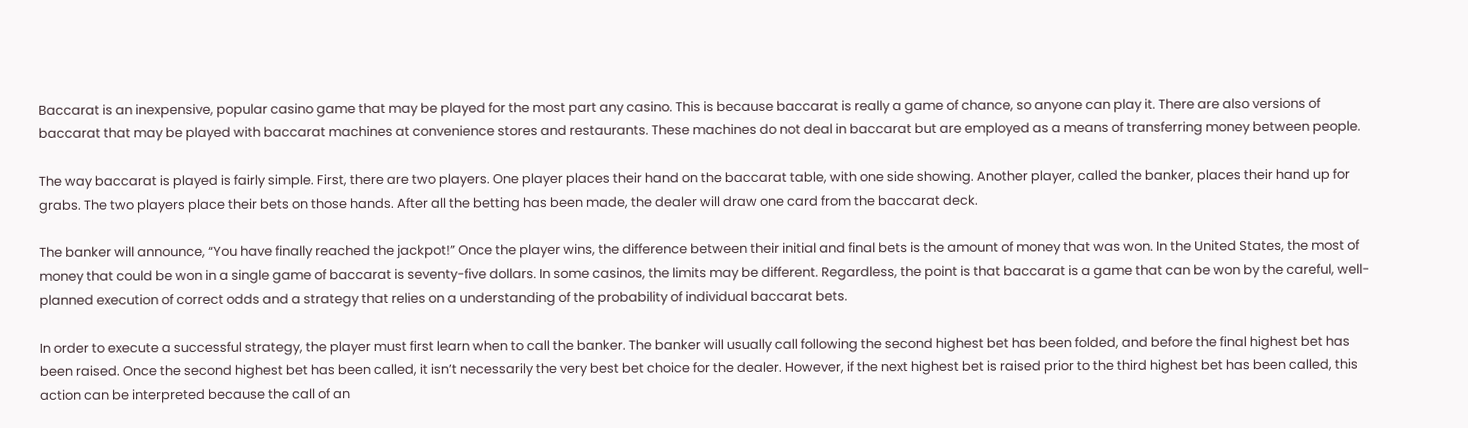Baccarat is an inexpensive, popular casino game that may be played for the most part any casino. This is because baccarat is really a game of chance, so anyone can play it. There are also versions of baccarat that may be played with baccarat machines at convenience stores and restaurants. These machines do not deal in baccarat but are employed as a means of transferring money between people.

The way baccarat is played is fairly simple. First, there are two players. One player places their hand on the baccarat table, with one side showing. Another player, called the banker, places their hand up for grabs. The two players place their bets on those hands. After all the betting has been made, the dealer will draw one card from the baccarat deck.

The banker will announce, “You have finally reached the jackpot!” Once the player wins, the difference between their initial and final bets is the amount of money that was won. In the United States, the most of money that could be won in a single game of baccarat is seventy-five dollars. In some casinos, the limits may be different. Regardless, the point is that baccarat is a game that can be won by the careful, well-planned execution of correct odds and a strategy that relies on a understanding of the probability of individual baccarat bets.

In order to execute a successful strategy, the player must first learn when to call the banker. The banker will usually call following the second highest bet has been folded, and before the final highest bet has been raised. Once the second highest bet has been called, it isn’t necessarily the very best bet choice for the dealer. However, if the next highest bet is raised prior to the third highest bet has been called, this action can be interpreted because the call of an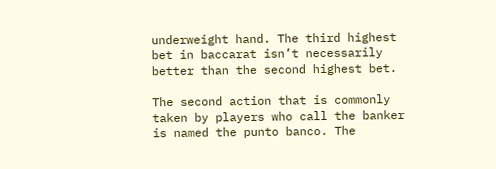underweight hand. The third highest bet in baccarat isn’t necessarily better than the second highest bet.

The second action that is commonly taken by players who call the banker is named the punto banco. The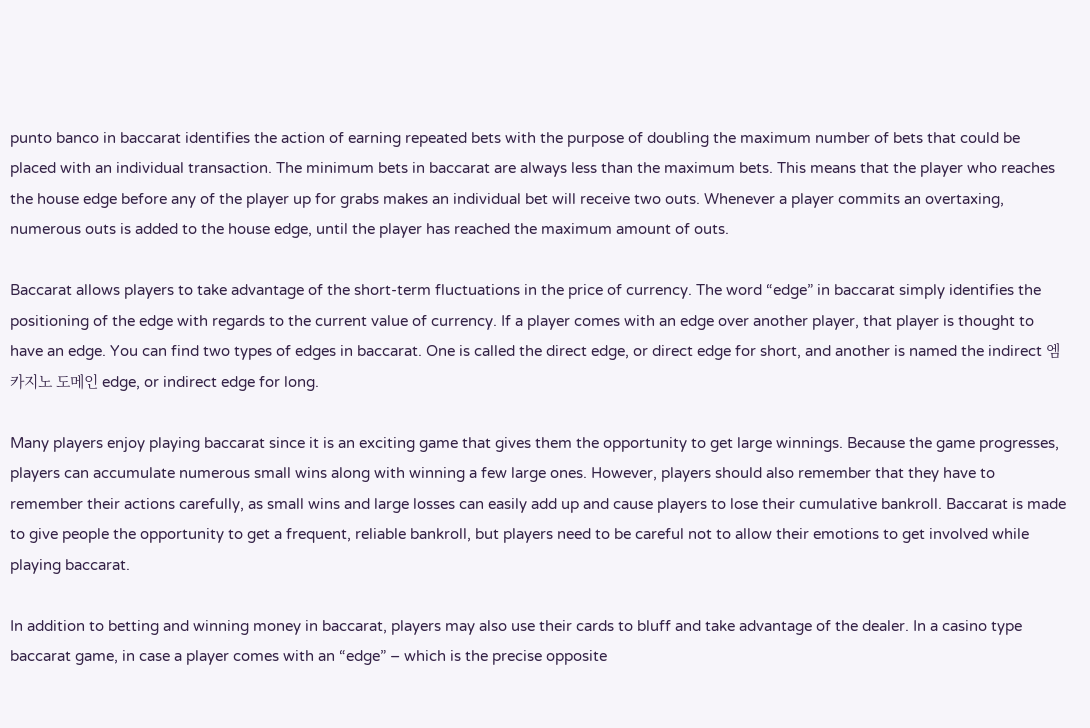punto banco in baccarat identifies the action of earning repeated bets with the purpose of doubling the maximum number of bets that could be placed with an individual transaction. The minimum bets in baccarat are always less than the maximum bets. This means that the player who reaches the house edge before any of the player up for grabs makes an individual bet will receive two outs. Whenever a player commits an overtaxing, numerous outs is added to the house edge, until the player has reached the maximum amount of outs.

Baccarat allows players to take advantage of the short-term fluctuations in the price of currency. The word “edge” in baccarat simply identifies the positioning of the edge with regards to the current value of currency. If a player comes with an edge over another player, that player is thought to have an edge. You can find two types of edges in baccarat. One is called the direct edge, or direct edge for short, and another is named the indirect 엠 카지노 도메인 edge, or indirect edge for long.

Many players enjoy playing baccarat since it is an exciting game that gives them the opportunity to get large winnings. Because the game progresses, players can accumulate numerous small wins along with winning a few large ones. However, players should also remember that they have to remember their actions carefully, as small wins and large losses can easily add up and cause players to lose their cumulative bankroll. Baccarat is made to give people the opportunity to get a frequent, reliable bankroll, but players need to be careful not to allow their emotions to get involved while playing baccarat.

In addition to betting and winning money in baccarat, players may also use their cards to bluff and take advantage of the dealer. In a casino type baccarat game, in case a player comes with an “edge” – which is the precise opposite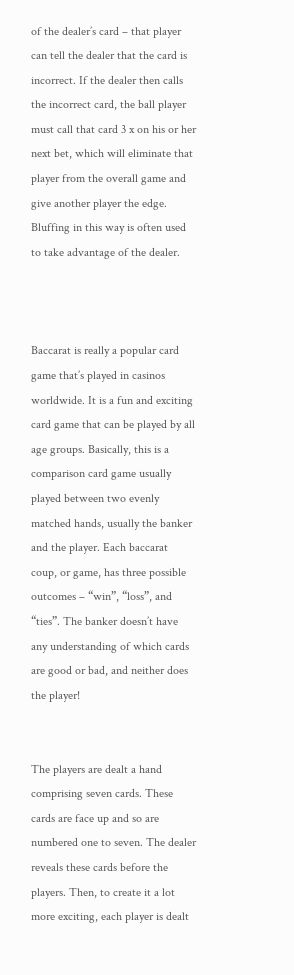of the dealer’s card – that player can tell the dealer that the card is incorrect. If the dealer then calls the incorrect card, the ball player must call that card 3 x on his or her next bet, which will eliminate that player from the overall game and give another player the edge. Bluffing in this way is often used to take advantage of the dealer.



Baccarat is really a popular card game that’s played in casinos worldwide. It is a fun and exciting card game that can be played by all age groups. Basically, this is a comparison card game usually played between two evenly matched hands, usually the banker and the player. Each baccarat coup, or game, has three possible outcomes – “win”, “loss”, and “ties”. The banker doesn’t have any understanding of which cards are good or bad, and neither does the player!


The players are dealt a hand comprising seven cards. These cards are face up and so are numbered one to seven. The dealer reveals these cards before the players. Then, to create it a lot more exciting, each player is dealt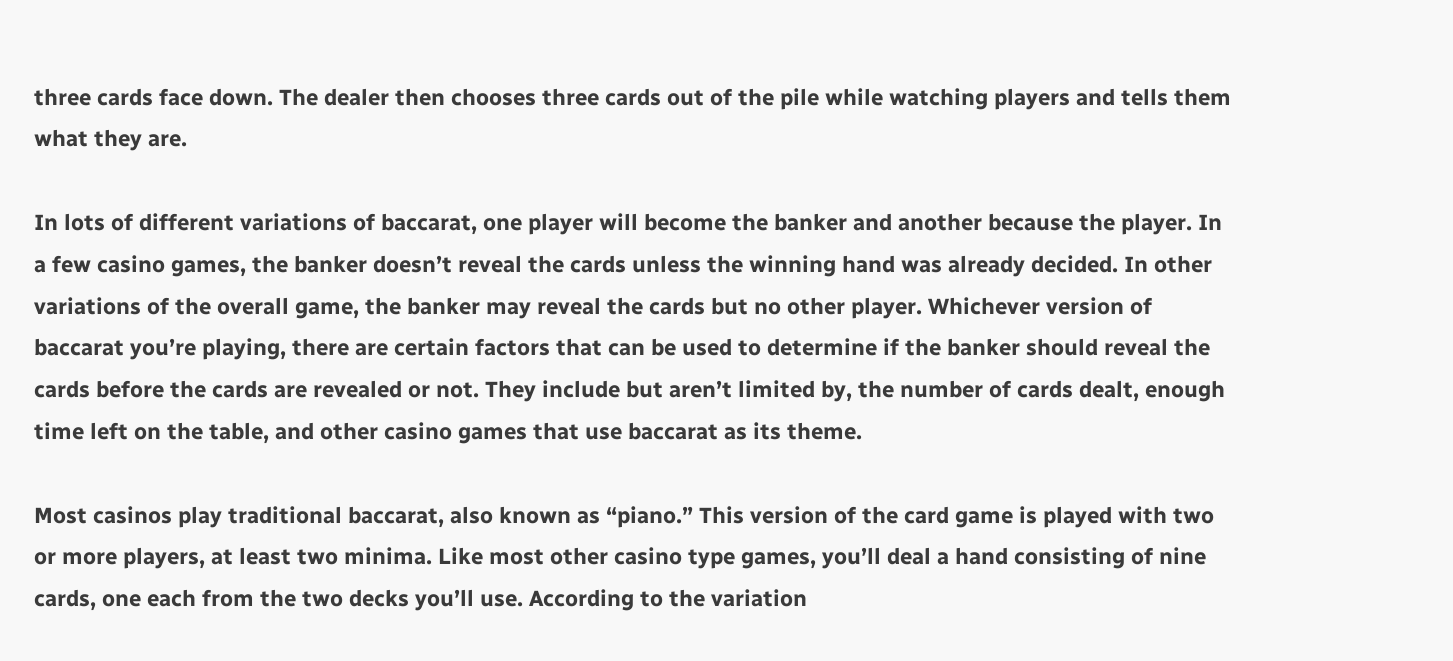three cards face down. The dealer then chooses three cards out of the pile while watching players and tells them what they are.

In lots of different variations of baccarat, one player will become the banker and another because the player. In a few casino games, the banker doesn’t reveal the cards unless the winning hand was already decided. In other variations of the overall game, the banker may reveal the cards but no other player. Whichever version of baccarat you’re playing, there are certain factors that can be used to determine if the banker should reveal the cards before the cards are revealed or not. They include but aren’t limited by, the number of cards dealt, enough time left on the table, and other casino games that use baccarat as its theme.

Most casinos play traditional baccarat, also known as “piano.” This version of the card game is played with two or more players, at least two minima. Like most other casino type games, you’ll deal a hand consisting of nine cards, one each from the two decks you’ll use. According to the variation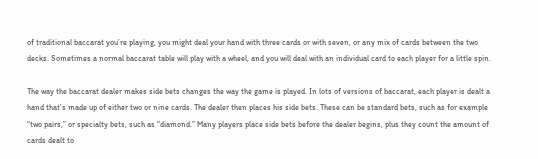of traditional baccarat you’re playing, you might deal your hand with three cards or with seven, or any mix of cards between the two decks. Sometimes a normal baccarat table will play with a wheel, and you will deal with an individual card to each player for a little spin.

The way the baccarat dealer makes side bets changes the way the game is played. In lots of versions of baccarat, each player is dealt a hand that’s made up of either two or nine cards. The dealer then places his side bets. These can be standard bets, such as for example “two pairs,” or specialty bets, such as “diamond.” Many players place side bets before the dealer begins, plus they count the amount of cards dealt to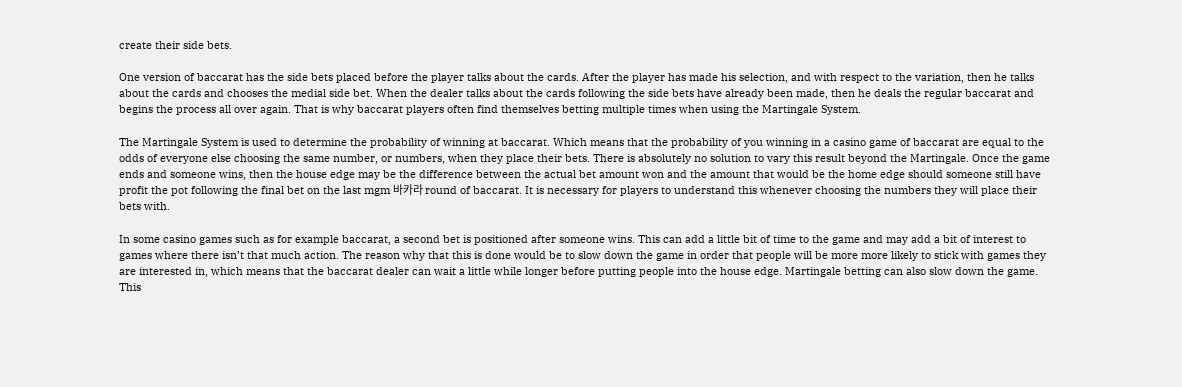create their side bets.

One version of baccarat has the side bets placed before the player talks about the cards. After the player has made his selection, and with respect to the variation, then he talks about the cards and chooses the medial side bet. When the dealer talks about the cards following the side bets have already been made, then he deals the regular baccarat and begins the process all over again. That is why baccarat players often find themselves betting multiple times when using the Martingale System.

The Martingale System is used to determine the probability of winning at baccarat. Which means that the probability of you winning in a casino game of baccarat are equal to the odds of everyone else choosing the same number, or numbers, when they place their bets. There is absolutely no solution to vary this result beyond the Martingale. Once the game ends and someone wins, then the house edge may be the difference between the actual bet amount won and the amount that would be the home edge should someone still have profit the pot following the final bet on the last mgm 바카라 round of baccarat. It is necessary for players to understand this whenever choosing the numbers they will place their bets with.

In some casino games such as for example baccarat, a second bet is positioned after someone wins. This can add a little bit of time to the game and may add a bit of interest to games where there isn’t that much action. The reason why that this is done would be to slow down the game in order that people will be more more likely to stick with games they are interested in, which means that the baccarat dealer can wait a little while longer before putting people into the house edge. Martingale betting can also slow down the game. This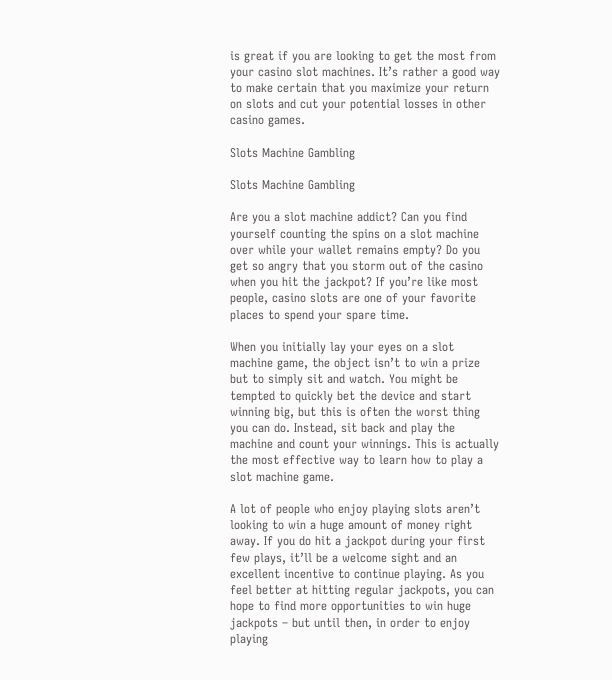is great if you are looking to get the most from your casino slot machines. It’s rather a good way to make certain that you maximize your return on slots and cut your potential losses in other casino games.

Slots Machine Gambling

Slots Machine Gambling

Are you a slot machine addict? Can you find yourself counting the spins on a slot machine over while your wallet remains empty? Do you get so angry that you storm out of the casino when you hit the jackpot? If you’re like most people, casino slots are one of your favorite places to spend your spare time.

When you initially lay your eyes on a slot machine game, the object isn’t to win a prize but to simply sit and watch. You might be tempted to quickly bet the device and start winning big, but this is often the worst thing you can do. Instead, sit back and play the machine and count your winnings. This is actually the most effective way to learn how to play a slot machine game.

A lot of people who enjoy playing slots aren’t looking to win a huge amount of money right away. If you do hit a jackpot during your first few plays, it’ll be a welcome sight and an excellent incentive to continue playing. As you feel better at hitting regular jackpots, you can hope to find more opportunities to win huge jackpots – but until then, in order to enjoy playing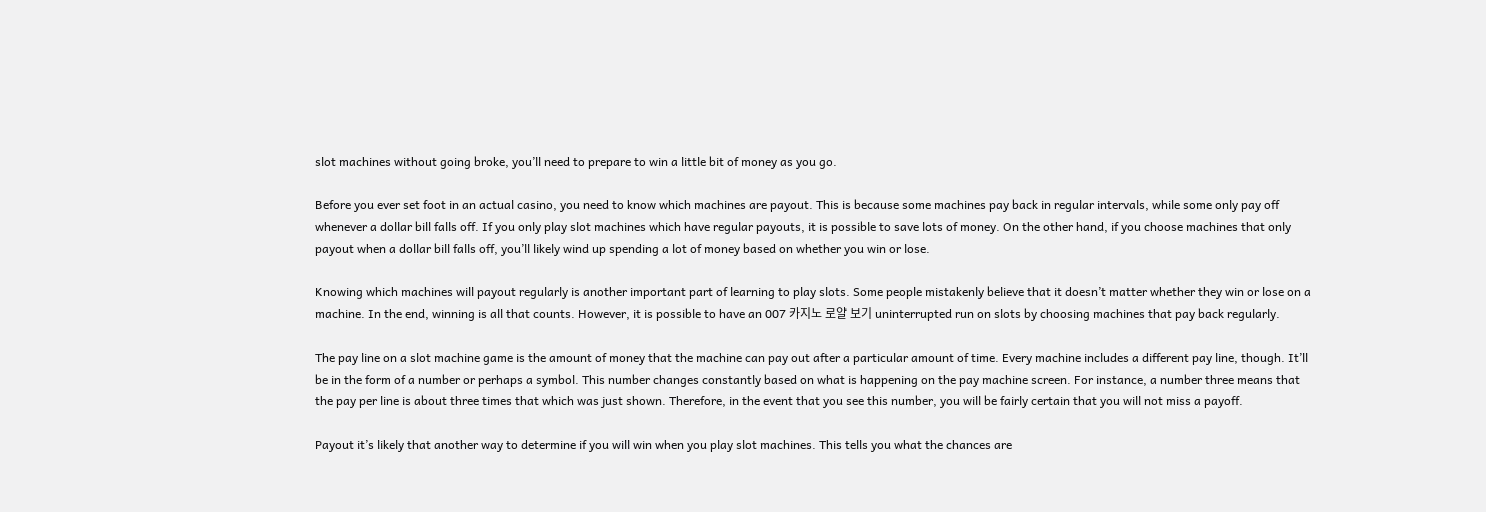slot machines without going broke, you’ll need to prepare to win a little bit of money as you go.

Before you ever set foot in an actual casino, you need to know which machines are payout. This is because some machines pay back in regular intervals, while some only pay off whenever a dollar bill falls off. If you only play slot machines which have regular payouts, it is possible to save lots of money. On the other hand, if you choose machines that only payout when a dollar bill falls off, you’ll likely wind up spending a lot of money based on whether you win or lose.

Knowing which machines will payout regularly is another important part of learning to play slots. Some people mistakenly believe that it doesn’t matter whether they win or lose on a machine. In the end, winning is all that counts. However, it is possible to have an 007 카지노 로얄 보기 uninterrupted run on slots by choosing machines that pay back regularly.

The pay line on a slot machine game is the amount of money that the machine can pay out after a particular amount of time. Every machine includes a different pay line, though. It’ll be in the form of a number or perhaps a symbol. This number changes constantly based on what is happening on the pay machine screen. For instance, a number three means that the pay per line is about three times that which was just shown. Therefore, in the event that you see this number, you will be fairly certain that you will not miss a payoff.

Payout it’s likely that another way to determine if you will win when you play slot machines. This tells you what the chances are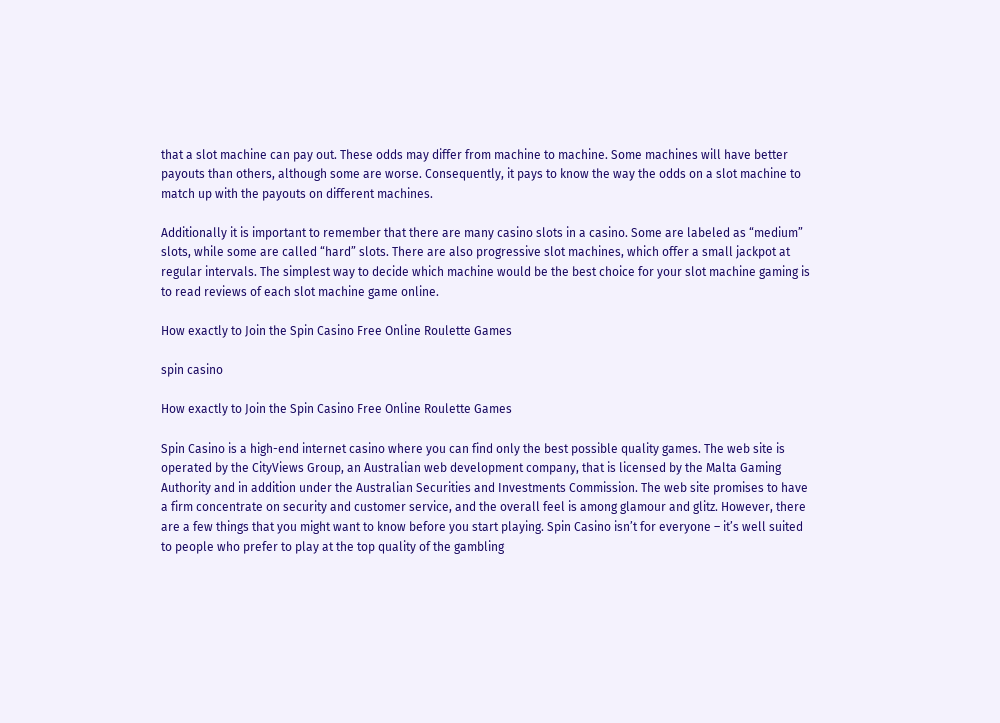that a slot machine can pay out. These odds may differ from machine to machine. Some machines will have better payouts than others, although some are worse. Consequently, it pays to know the way the odds on a slot machine to match up with the payouts on different machines.

Additionally it is important to remember that there are many casino slots in a casino. Some are labeled as “medium” slots, while some are called “hard” slots. There are also progressive slot machines, which offer a small jackpot at regular intervals. The simplest way to decide which machine would be the best choice for your slot machine gaming is to read reviews of each slot machine game online.

How exactly to Join the Spin Casino Free Online Roulette Games

spin casino

How exactly to Join the Spin Casino Free Online Roulette Games

Spin Casino is a high-end internet casino where you can find only the best possible quality games. The web site is operated by the CityViews Group, an Australian web development company, that is licensed by the Malta Gaming Authority and in addition under the Australian Securities and Investments Commission. The web site promises to have a firm concentrate on security and customer service, and the overall feel is among glamour and glitz. However, there are a few things that you might want to know before you start playing. Spin Casino isn’t for everyone – it’s well suited to people who prefer to play at the top quality of the gambling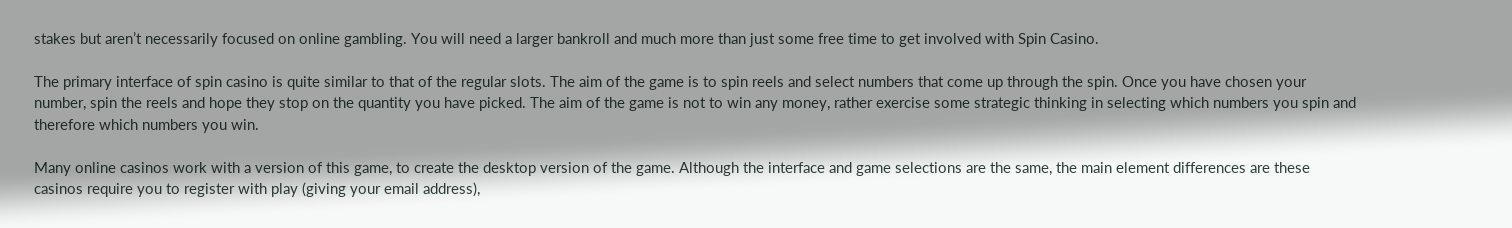stakes but aren’t necessarily focused on online gambling. You will need a larger bankroll and much more than just some free time to get involved with Spin Casino.

The primary interface of spin casino is quite similar to that of the regular slots. The aim of the game is to spin reels and select numbers that come up through the spin. Once you have chosen your number, spin the reels and hope they stop on the quantity you have picked. The aim of the game is not to win any money, rather exercise some strategic thinking in selecting which numbers you spin and therefore which numbers you win.

Many online casinos work with a version of this game, to create the desktop version of the game. Although the interface and game selections are the same, the main element differences are these casinos require you to register with play (giving your email address),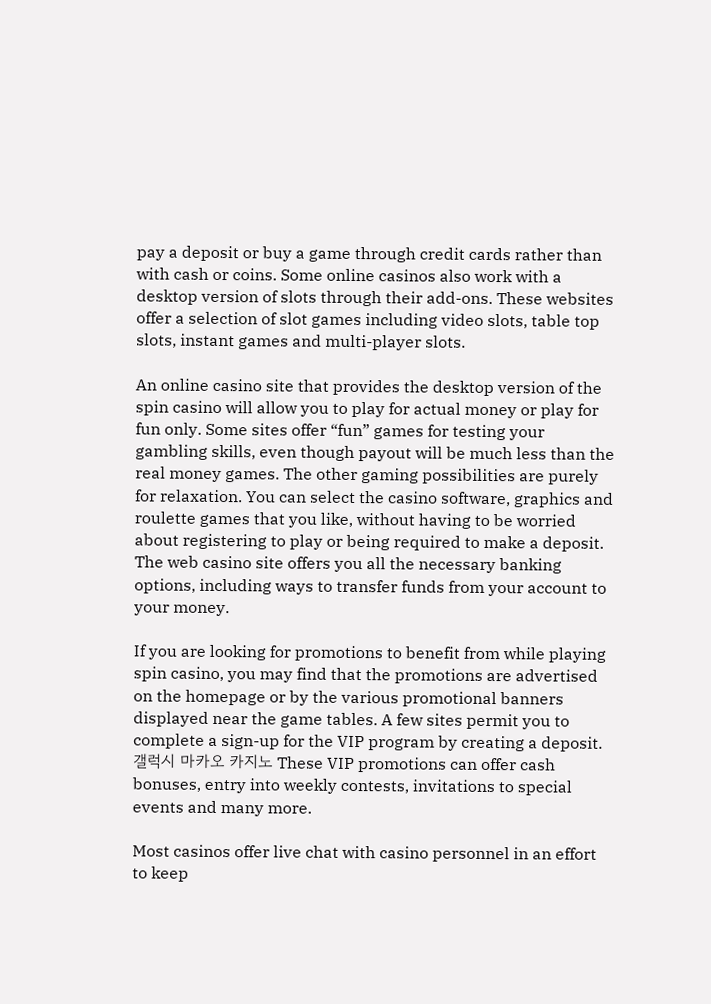pay a deposit or buy a game through credit cards rather than with cash or coins. Some online casinos also work with a desktop version of slots through their add-ons. These websites offer a selection of slot games including video slots, table top slots, instant games and multi-player slots.

An online casino site that provides the desktop version of the spin casino will allow you to play for actual money or play for fun only. Some sites offer “fun” games for testing your gambling skills, even though payout will be much less than the real money games. The other gaming possibilities are purely for relaxation. You can select the casino software, graphics and roulette games that you like, without having to be worried about registering to play or being required to make a deposit. The web casino site offers you all the necessary banking options, including ways to transfer funds from your account to your money.

If you are looking for promotions to benefit from while playing spin casino, you may find that the promotions are advertised on the homepage or by the various promotional banners displayed near the game tables. A few sites permit you to complete a sign-up for the VIP program by creating a deposit. 갤럭시 마카오 카지노 These VIP promotions can offer cash bonuses, entry into weekly contests, invitations to special events and many more.

Most casinos offer live chat with casino personnel in an effort to keep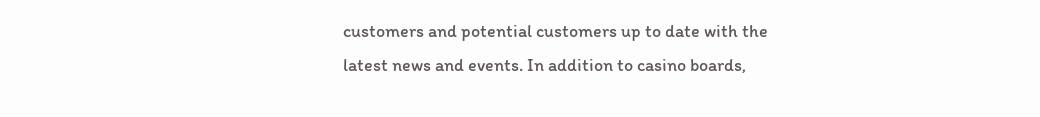customers and potential customers up to date with the latest news and events. In addition to casino boards,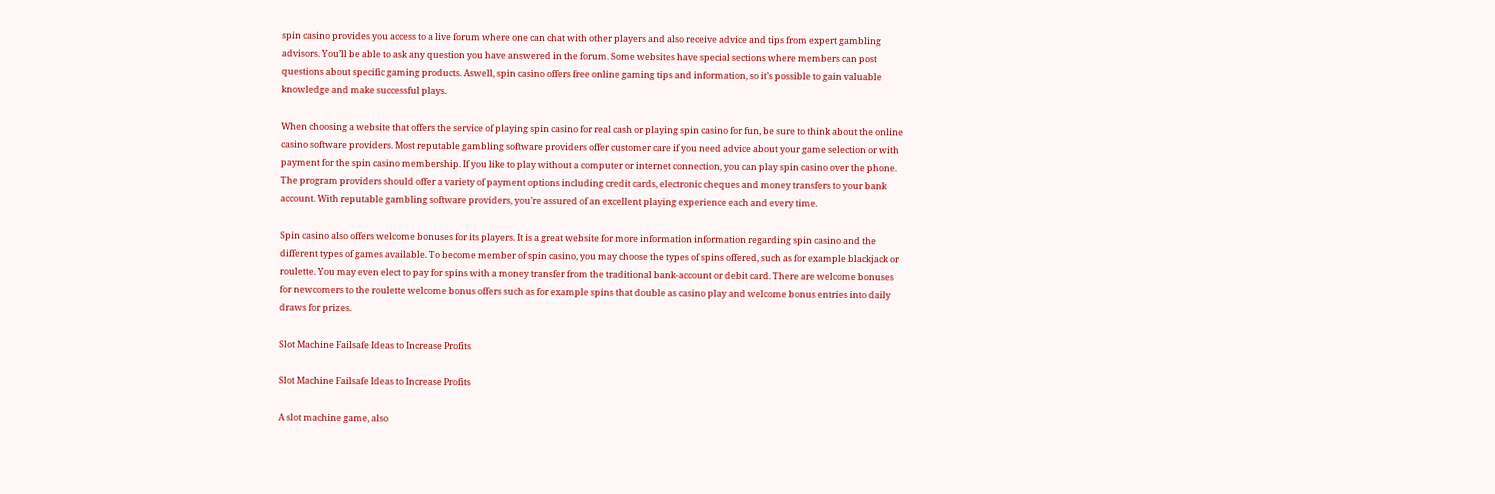spin casino provides you access to a live forum where one can chat with other players and also receive advice and tips from expert gambling advisors. You’ll be able to ask any question you have answered in the forum. Some websites have special sections where members can post questions about specific gaming products. Aswell, spin casino offers free online gaming tips and information, so it’s possible to gain valuable knowledge and make successful plays.

When choosing a website that offers the service of playing spin casino for real cash or playing spin casino for fun, be sure to think about the online casino software providers. Most reputable gambling software providers offer customer care if you need advice about your game selection or with payment for the spin casino membership. If you like to play without a computer or internet connection, you can play spin casino over the phone. The program providers should offer a variety of payment options including credit cards, electronic cheques and money transfers to your bank account. With reputable gambling software providers, you’re assured of an excellent playing experience each and every time.

Spin casino also offers welcome bonuses for its players. It is a great website for more information information regarding spin casino and the different types of games available. To become member of spin casino, you may choose the types of spins offered, such as for example blackjack or roulette. You may even elect to pay for spins with a money transfer from the traditional bank-account or debit card. There are welcome bonuses for newcomers to the roulette welcome bonus offers such as for example spins that double as casino play and welcome bonus entries into daily draws for prizes.

Slot Machine Failsafe Ideas to Increase Profits

Slot Machine Failsafe Ideas to Increase Profits

A slot machine game, also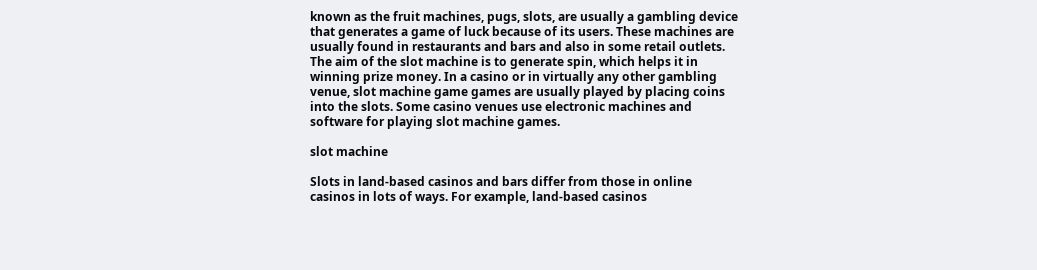known as the fruit machines, pugs, slots, are usually a gambling device that generates a game of luck because of its users. These machines are usually found in restaurants and bars and also in some retail outlets. The aim of the slot machine is to generate spin, which helps it in winning prize money. In a casino or in virtually any other gambling venue, slot machine game games are usually played by placing coins into the slots. Some casino venues use electronic machines and software for playing slot machine games.

slot machine

Slots in land-based casinos and bars differ from those in online casinos in lots of ways. For example, land-based casinos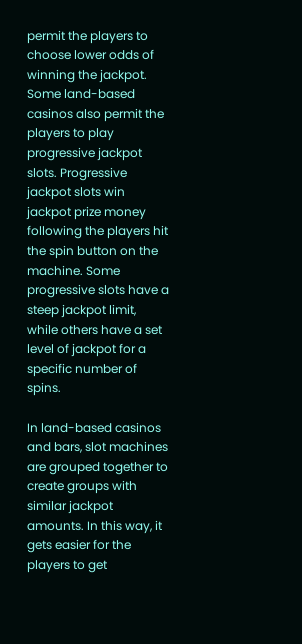permit the players to choose lower odds of winning the jackpot. Some land-based casinos also permit the players to play progressive jackpot slots. Progressive jackpot slots win jackpot prize money following the players hit the spin button on the machine. Some progressive slots have a steep jackpot limit, while others have a set level of jackpot for a specific number of spins.

In land-based casinos and bars, slot machines are grouped together to create groups with similar jackpot amounts. In this way, it gets easier for the players to get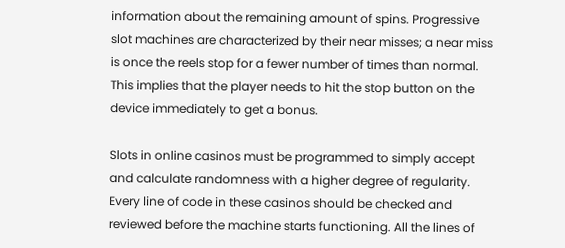information about the remaining amount of spins. Progressive slot machines are characterized by their near misses; a near miss is once the reels stop for a fewer number of times than normal. This implies that the player needs to hit the stop button on the device immediately to get a bonus.

Slots in online casinos must be programmed to simply accept and calculate randomness with a higher degree of regularity. Every line of code in these casinos should be checked and reviewed before the machine starts functioning. All the lines of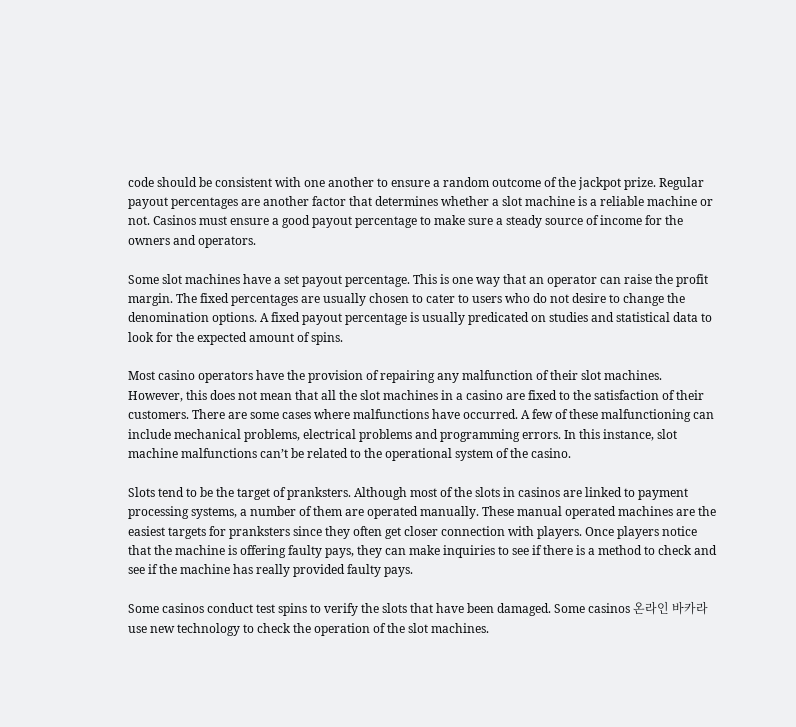code should be consistent with one another to ensure a random outcome of the jackpot prize. Regular payout percentages are another factor that determines whether a slot machine is a reliable machine or not. Casinos must ensure a good payout percentage to make sure a steady source of income for the owners and operators.

Some slot machines have a set payout percentage. This is one way that an operator can raise the profit margin. The fixed percentages are usually chosen to cater to users who do not desire to change the denomination options. A fixed payout percentage is usually predicated on studies and statistical data to look for the expected amount of spins.

Most casino operators have the provision of repairing any malfunction of their slot machines. However, this does not mean that all the slot machines in a casino are fixed to the satisfaction of their customers. There are some cases where malfunctions have occurred. A few of these malfunctioning can include mechanical problems, electrical problems and programming errors. In this instance, slot machine malfunctions can’t be related to the operational system of the casino.

Slots tend to be the target of pranksters. Although most of the slots in casinos are linked to payment processing systems, a number of them are operated manually. These manual operated machines are the easiest targets for pranksters since they often get closer connection with players. Once players notice that the machine is offering faulty pays, they can make inquiries to see if there is a method to check and see if the machine has really provided faulty pays.

Some casinos conduct test spins to verify the slots that have been damaged. Some casinos 온라인 바카라 use new technology to check the operation of the slot machines.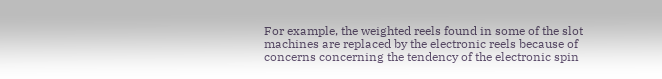For example, the weighted reels found in some of the slot machines are replaced by the electronic reels because of concerns concerning the tendency of the electronic spin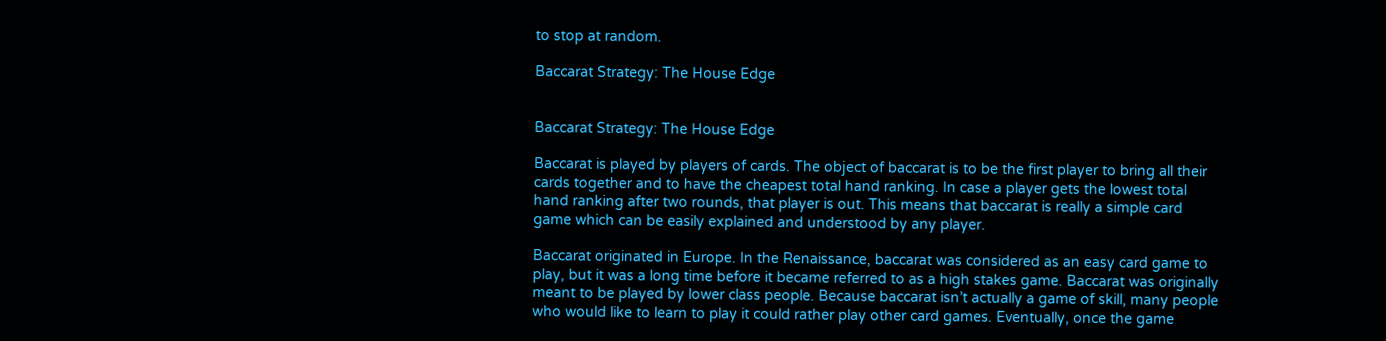to stop at random.

Baccarat Strategy: The House Edge


Baccarat Strategy: The House Edge

Baccarat is played by players of cards. The object of baccarat is to be the first player to bring all their cards together and to have the cheapest total hand ranking. In case a player gets the lowest total hand ranking after two rounds, that player is out. This means that baccarat is really a simple card game which can be easily explained and understood by any player.

Baccarat originated in Europe. In the Renaissance, baccarat was considered as an easy card game to play, but it was a long time before it became referred to as a high stakes game. Baccarat was originally meant to be played by lower class people. Because baccarat isn’t actually a game of skill, many people who would like to learn to play it could rather play other card games. Eventually, once the game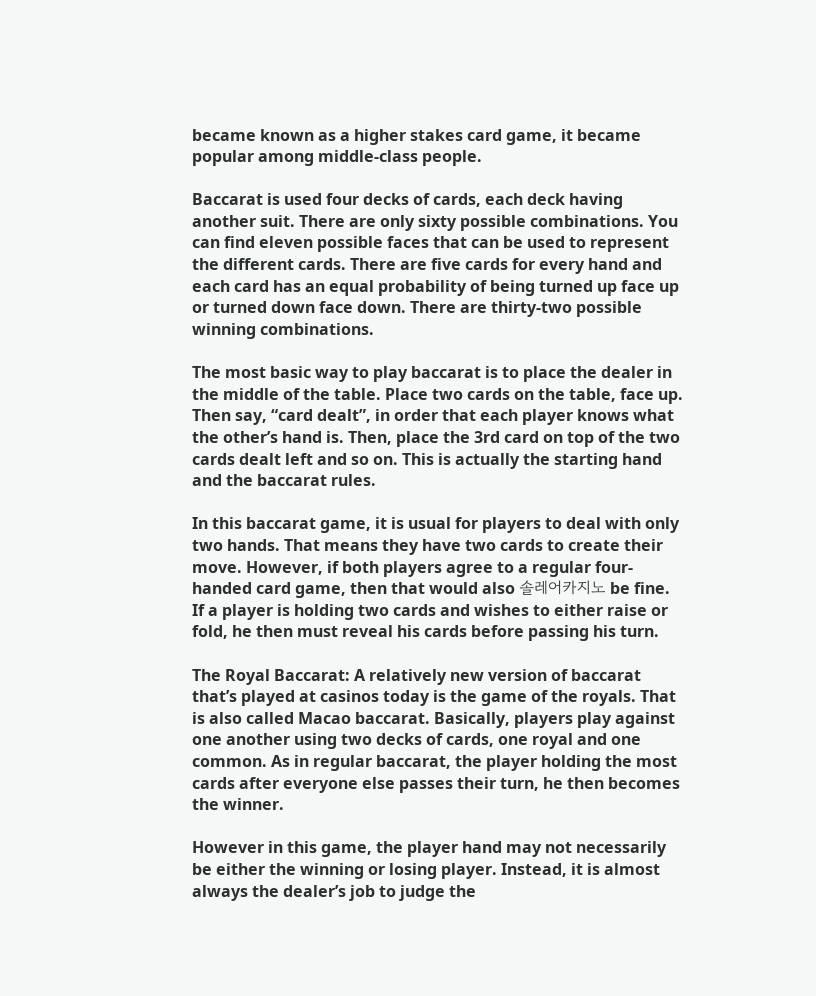became known as a higher stakes card game, it became popular among middle-class people.

Baccarat is used four decks of cards, each deck having another suit. There are only sixty possible combinations. You can find eleven possible faces that can be used to represent the different cards. There are five cards for every hand and each card has an equal probability of being turned up face up or turned down face down. There are thirty-two possible winning combinations.

The most basic way to play baccarat is to place the dealer in the middle of the table. Place two cards on the table, face up. Then say, “card dealt”, in order that each player knows what the other’s hand is. Then, place the 3rd card on top of the two cards dealt left and so on. This is actually the starting hand and the baccarat rules.

In this baccarat game, it is usual for players to deal with only two hands. That means they have two cards to create their move. However, if both players agree to a regular four-handed card game, then that would also 솔레어카지노 be fine. If a player is holding two cards and wishes to either raise or fold, he then must reveal his cards before passing his turn.

The Royal Baccarat: A relatively new version of baccarat that’s played at casinos today is the game of the royals. That is also called Macao baccarat. Basically, players play against one another using two decks of cards, one royal and one common. As in regular baccarat, the player holding the most cards after everyone else passes their turn, he then becomes the winner.

However in this game, the player hand may not necessarily be either the winning or losing player. Instead, it is almost always the dealer’s job to judge the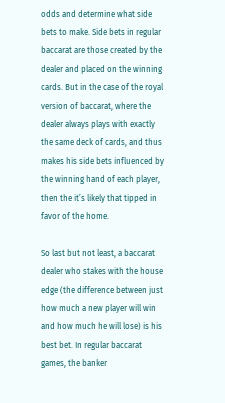odds and determine what side bets to make. Side bets in regular baccarat are those created by the dealer and placed on the winning cards. But in the case of the royal version of baccarat, where the dealer always plays with exactly the same deck of cards, and thus makes his side bets influenced by the winning hand of each player, then the it’s likely that tipped in favor of the home.

So last but not least, a baccarat dealer who stakes with the house edge (the difference between just how much a new player will win and how much he will lose) is his best bet. In regular baccarat games, the banker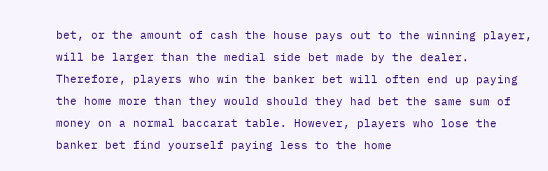bet, or the amount of cash the house pays out to the winning player, will be larger than the medial side bet made by the dealer. Therefore, players who win the banker bet will often end up paying the home more than they would should they had bet the same sum of money on a normal baccarat table. However, players who lose the banker bet find yourself paying less to the home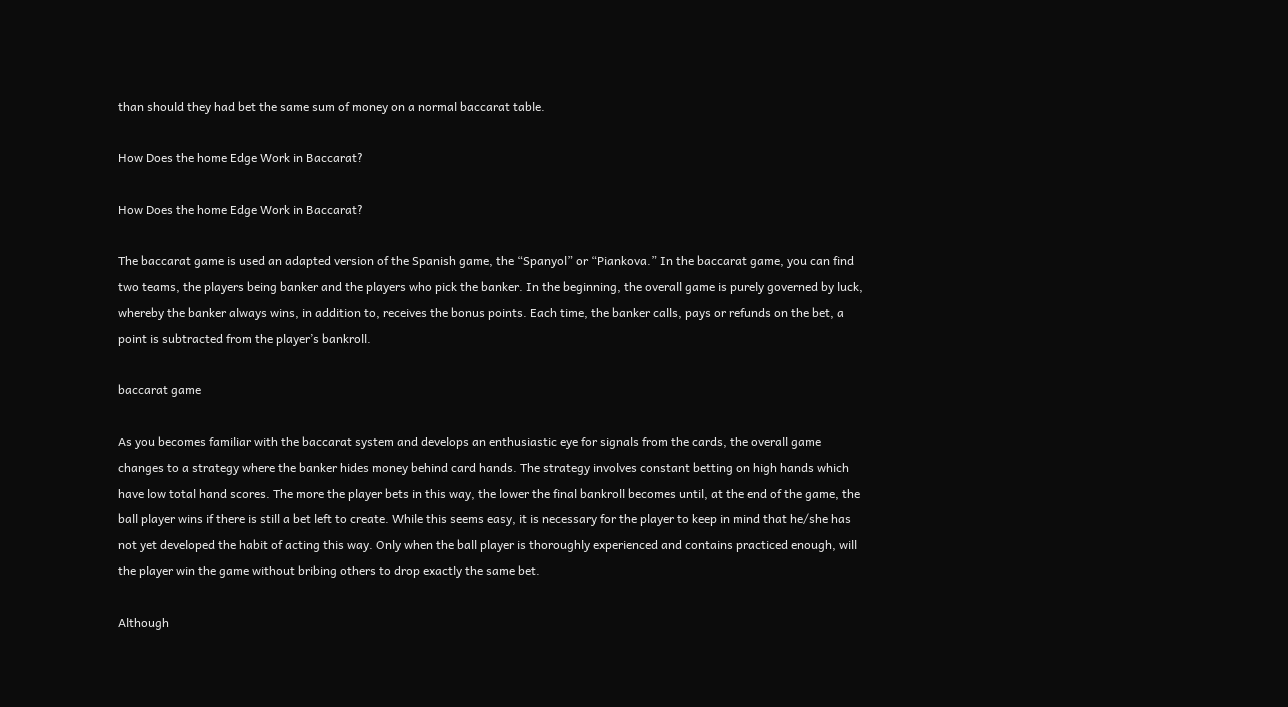than should they had bet the same sum of money on a normal baccarat table.

How Does the home Edge Work in Baccarat?

How Does the home Edge Work in Baccarat?

The baccarat game is used an adapted version of the Spanish game, the “Spanyol” or “Piankova.” In the baccarat game, you can find two teams, the players being banker and the players who pick the banker. In the beginning, the overall game is purely governed by luck, whereby the banker always wins, in addition to, receives the bonus points. Each time, the banker calls, pays or refunds on the bet, a point is subtracted from the player’s bankroll.

baccarat game

As you becomes familiar with the baccarat system and develops an enthusiastic eye for signals from the cards, the overall game changes to a strategy where the banker hides money behind card hands. The strategy involves constant betting on high hands which have low total hand scores. The more the player bets in this way, the lower the final bankroll becomes until, at the end of the game, the ball player wins if there is still a bet left to create. While this seems easy, it is necessary for the player to keep in mind that he/she has not yet developed the habit of acting this way. Only when the ball player is thoroughly experienced and contains practiced enough, will the player win the game without bribing others to drop exactly the same bet.

Although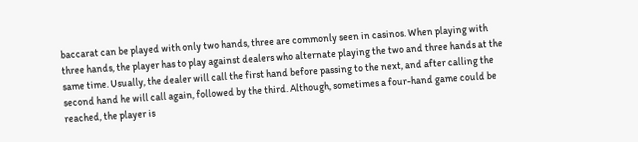baccarat can be played with only two hands, three are commonly seen in casinos. When playing with three hands, the player has to play against dealers who alternate playing the two and three hands at the same time. Usually, the dealer will call the first hand before passing to the next, and after calling the second hand he will call again, followed by the third. Although, sometimes a four-hand game could be reached, the player is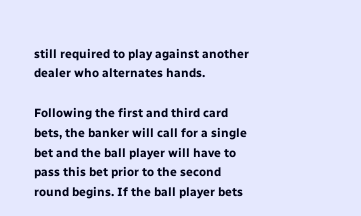still required to play against another dealer who alternates hands.

Following the first and third card bets, the banker will call for a single bet and the ball player will have to pass this bet prior to the second round begins. If the ball player bets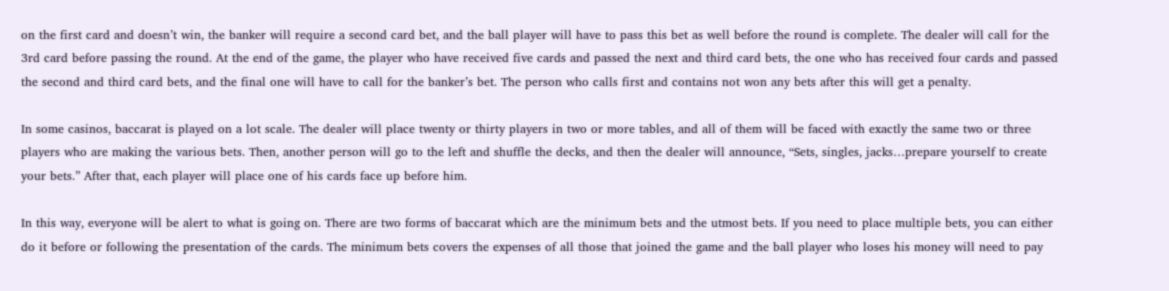on the first card and doesn’t win, the banker will require a second card bet, and the ball player will have to pass this bet as well before the round is complete. The dealer will call for the 3rd card before passing the round. At the end of the game, the player who have received five cards and passed the next and third card bets, the one who has received four cards and passed the second and third card bets, and the final one will have to call for the banker’s bet. The person who calls first and contains not won any bets after this will get a penalty.

In some casinos, baccarat is played on a lot scale. The dealer will place twenty or thirty players in two or more tables, and all of them will be faced with exactly the same two or three players who are making the various bets. Then, another person will go to the left and shuffle the decks, and then the dealer will announce, “Sets, singles, jacks…prepare yourself to create your bets.” After that, each player will place one of his cards face up before him.

In this way, everyone will be alert to what is going on. There are two forms of baccarat which are the minimum bets and the utmost bets. If you need to place multiple bets, you can either do it before or following the presentation of the cards. The minimum bets covers the expenses of all those that joined the game and the ball player who loses his money will need to pay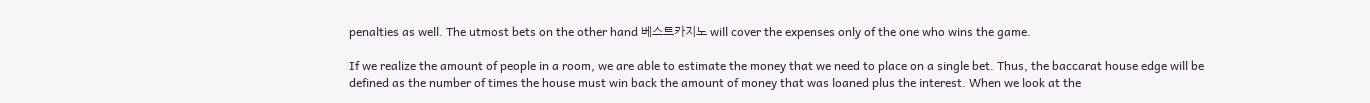penalties as well. The utmost bets on the other hand 베스트카지노 will cover the expenses only of the one who wins the game.

If we realize the amount of people in a room, we are able to estimate the money that we need to place on a single bet. Thus, the baccarat house edge will be defined as the number of times the house must win back the amount of money that was loaned plus the interest. When we look at the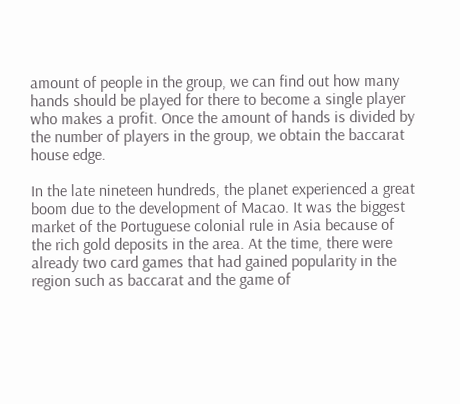amount of people in the group, we can find out how many hands should be played for there to become a single player who makes a profit. Once the amount of hands is divided by the number of players in the group, we obtain the baccarat house edge.

In the late nineteen hundreds, the planet experienced a great boom due to the development of Macao. It was the biggest market of the Portuguese colonial rule in Asia because of the rich gold deposits in the area. At the time, there were already two card games that had gained popularity in the region such as baccarat and the game of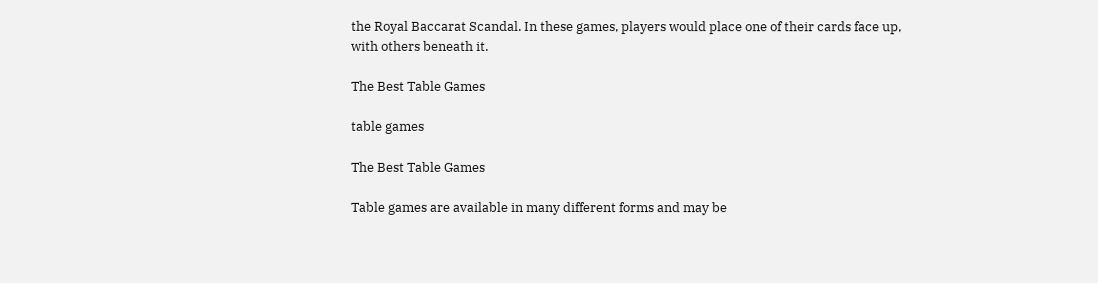the Royal Baccarat Scandal. In these games, players would place one of their cards face up, with others beneath it.

The Best Table Games

table games

The Best Table Games

Table games are available in many different forms and may be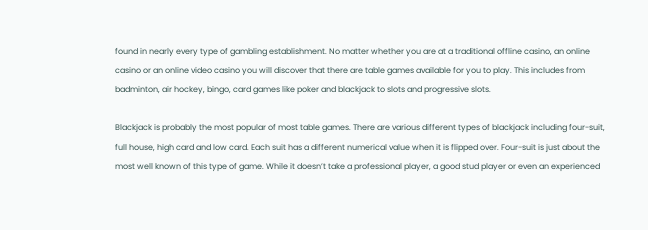found in nearly every type of gambling establishment. No matter whether you are at a traditional offline casino, an online casino or an online video casino you will discover that there are table games available for you to play. This includes from badminton, air hockey, bingo, card games like poker and blackjack to slots and progressive slots.

Blackjack is probably the most popular of most table games. There are various different types of blackjack including four-suit, full house, high card and low card. Each suit has a different numerical value when it is flipped over. Four-suit is just about the most well known of this type of game. While it doesn’t take a professional player, a good stud player or even an experienced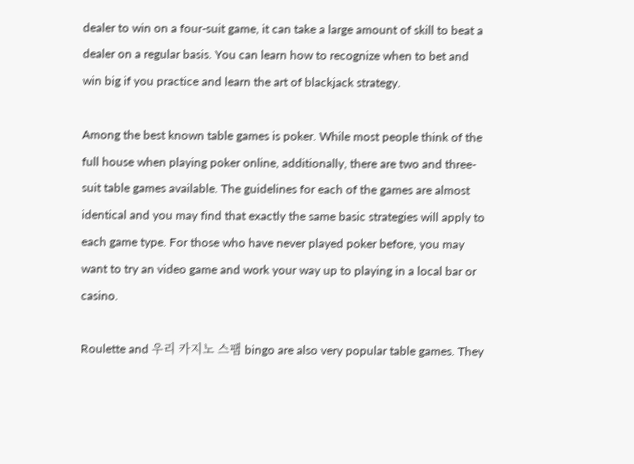dealer to win on a four-suit game, it can take a large amount of skill to beat a dealer on a regular basis. You can learn how to recognize when to bet and win big if you practice and learn the art of blackjack strategy.

Among the best known table games is poker. While most people think of the full house when playing poker online, additionally, there are two and three-suit table games available. The guidelines for each of the games are almost identical and you may find that exactly the same basic strategies will apply to each game type. For those who have never played poker before, you may want to try an video game and work your way up to playing in a local bar or casino.

Roulette and 우리 카지노 스팸 bingo are also very popular table games. They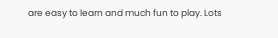are easy to learn and much fun to play. Lots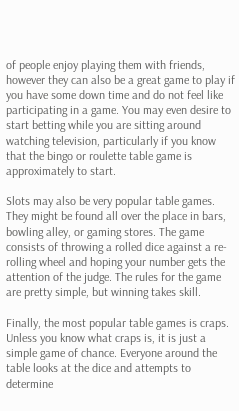of people enjoy playing them with friends, however they can also be a great game to play if you have some down time and do not feel like participating in a game. You may even desire to start betting while you are sitting around watching television, particularly if you know that the bingo or roulette table game is approximately to start.

Slots may also be very popular table games. They might be found all over the place in bars, bowling alley, or gaming stores. The game consists of throwing a rolled dice against a re-rolling wheel and hoping your number gets the attention of the judge. The rules for the game are pretty simple, but winning takes skill.

Finally, the most popular table games is craps. Unless you know what craps is, it is just a simple game of chance. Everyone around the table looks at the dice and attempts to determine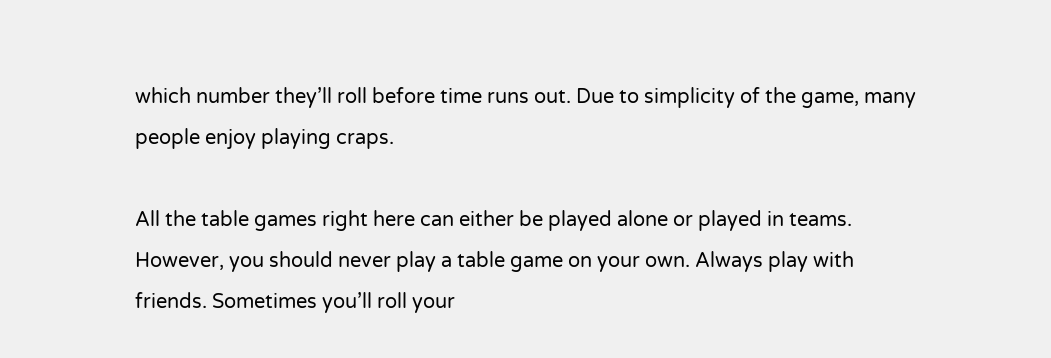which number they’ll roll before time runs out. Due to simplicity of the game, many people enjoy playing craps.

All the table games right here can either be played alone or played in teams. However, you should never play a table game on your own. Always play with friends. Sometimes you’ll roll your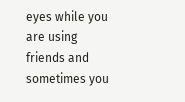eyes while you are using friends and sometimes you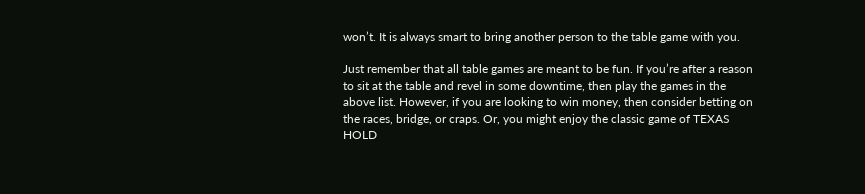won’t. It is always smart to bring another person to the table game with you.

Just remember that all table games are meant to be fun. If you’re after a reason to sit at the table and revel in some downtime, then play the games in the above list. However, if you are looking to win money, then consider betting on the races, bridge, or craps. Or, you might enjoy the classic game of TEXAS HOLD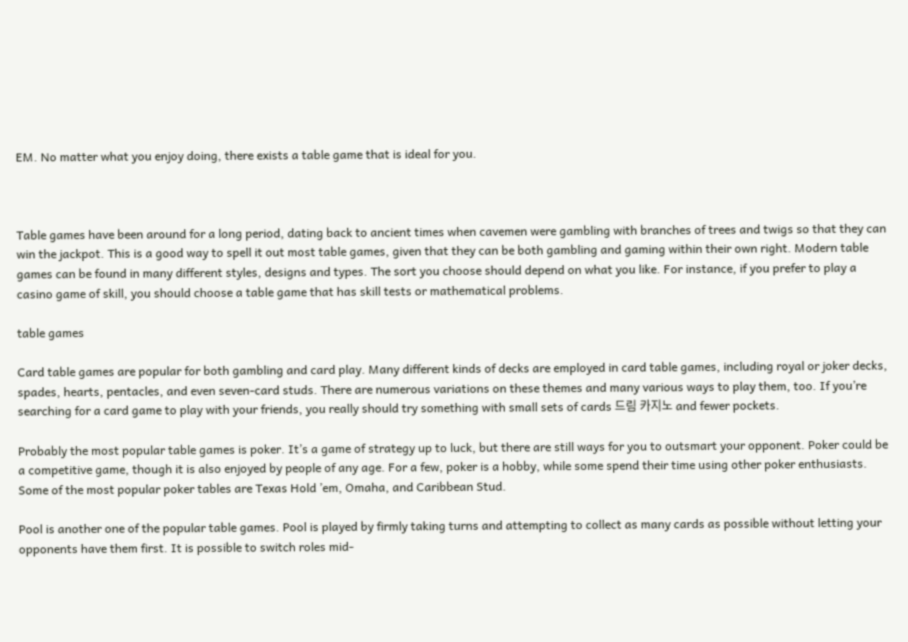EM. No matter what you enjoy doing, there exists a table game that is ideal for you.



Table games have been around for a long period, dating back to ancient times when cavemen were gambling with branches of trees and twigs so that they can win the jackpot. This is a good way to spell it out most table games, given that they can be both gambling and gaming within their own right. Modern table games can be found in many different styles, designs and types. The sort you choose should depend on what you like. For instance, if you prefer to play a casino game of skill, you should choose a table game that has skill tests or mathematical problems.

table games

Card table games are popular for both gambling and card play. Many different kinds of decks are employed in card table games, including royal or joker decks, spades, hearts, pentacles, and even seven-card studs. There are numerous variations on these themes and many various ways to play them, too. If you’re searching for a card game to play with your friends, you really should try something with small sets of cards 드림 카지노 and fewer pockets.

Probably the most popular table games is poker. It’s a game of strategy up to luck, but there are still ways for you to outsmart your opponent. Poker could be a competitive game, though it is also enjoyed by people of any age. For a few, poker is a hobby, while some spend their time using other poker enthusiasts. Some of the most popular poker tables are Texas Hold ’em, Omaha, and Caribbean Stud.

Pool is another one of the popular table games. Pool is played by firmly taking turns and attempting to collect as many cards as possible without letting your opponents have them first. It is possible to switch roles mid-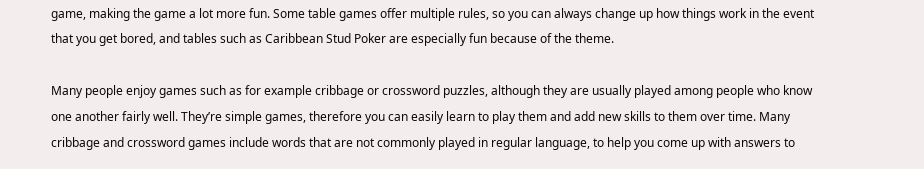game, making the game a lot more fun. Some table games offer multiple rules, so you can always change up how things work in the event that you get bored, and tables such as Caribbean Stud Poker are especially fun because of the theme.

Many people enjoy games such as for example cribbage or crossword puzzles, although they are usually played among people who know one another fairly well. They’re simple games, therefore you can easily learn to play them and add new skills to them over time. Many cribbage and crossword games include words that are not commonly played in regular language, to help you come up with answers to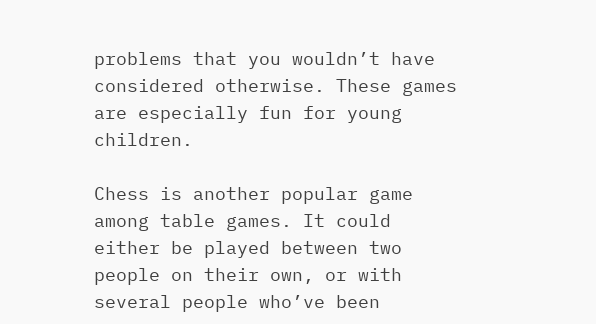problems that you wouldn’t have considered otherwise. These games are especially fun for young children.

Chess is another popular game among table games. It could either be played between two people on their own, or with several people who’ve been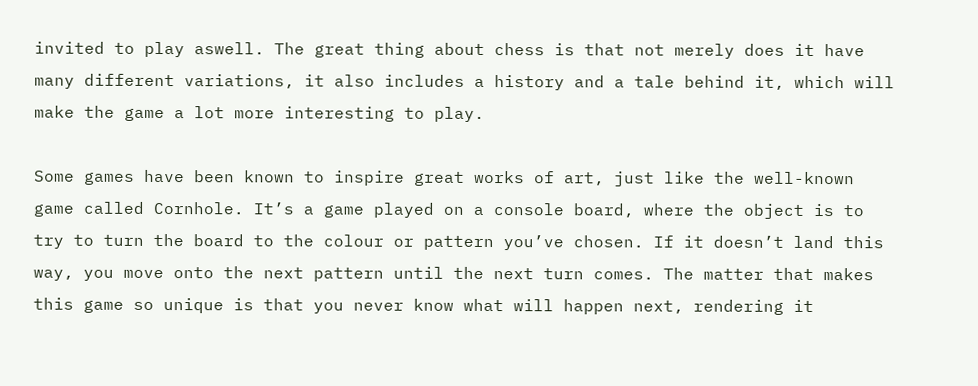invited to play aswell. The great thing about chess is that not merely does it have many different variations, it also includes a history and a tale behind it, which will make the game a lot more interesting to play.

Some games have been known to inspire great works of art, just like the well-known game called Cornhole. It’s a game played on a console board, where the object is to try to turn the board to the colour or pattern you’ve chosen. If it doesn’t land this way, you move onto the next pattern until the next turn comes. The matter that makes this game so unique is that you never know what will happen next, rendering it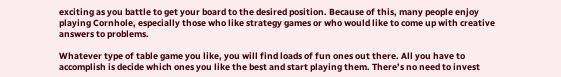exciting as you battle to get your board to the desired position. Because of this, many people enjoy playing Cornhole, especially those who like strategy games or who would like to come up with creative answers to problems.

Whatever type of table game you like, you will find loads of fun ones out there. All you have to accomplish is decide which ones you like the best and start playing them. There’s no need to invest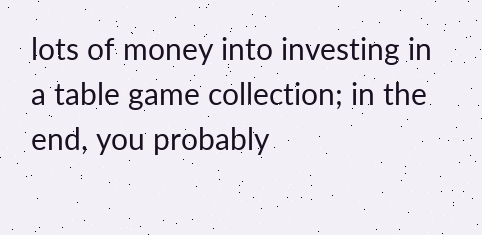lots of money into investing in a table game collection; in the end, you probably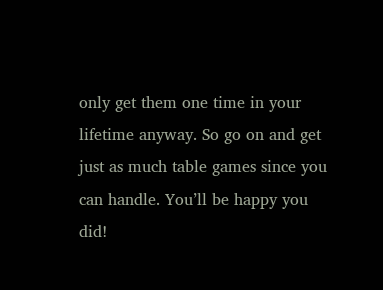only get them one time in your lifetime anyway. So go on and get just as much table games since you can handle. You’ll be happy you did!